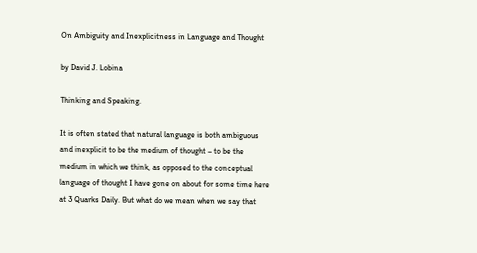On Ambiguity and Inexplicitness in Language and Thought

by David J. Lobina

Thinking and Speaking.

It is often stated that natural language is both ambiguous and inexplicit to be the medium of thought – to be the medium in which we think, as opposed to the conceptual language of thought I have gone on about for some time here at 3 Quarks Daily. But what do we mean when we say that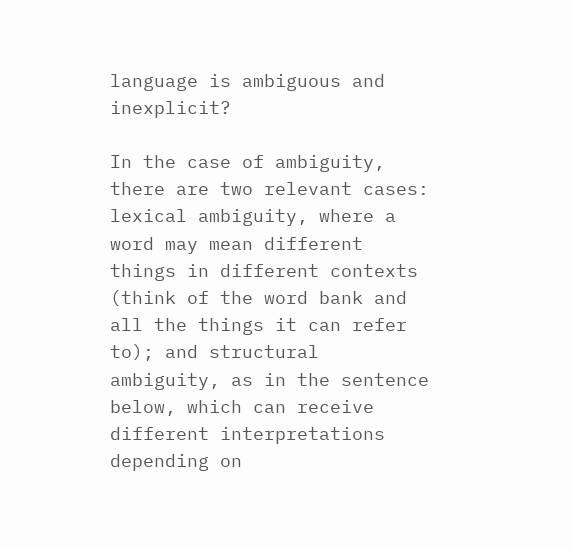language is ambiguous and inexplicit?

In the case of ambiguity, there are two relevant cases: lexical ambiguity, where a word may mean different things in different contexts (think of the word bank and all the things it can refer to); and structural ambiguity, as in the sentence below, which can receive different interpretations depending on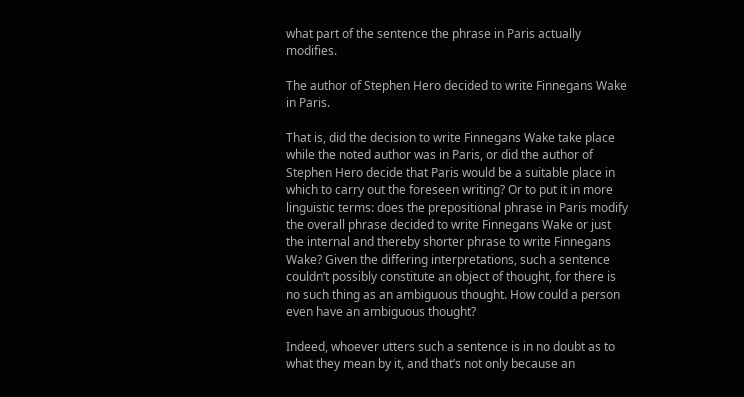what part of the sentence the phrase in Paris actually modifies.

The author of Stephen Hero decided to write Finnegans Wake in Paris.

That is, did the decision to write Finnegans Wake take place while the noted author was in Paris, or did the author of Stephen Hero decide that Paris would be a suitable place in which to carry out the foreseen writing? Or to put it in more linguistic terms: does the prepositional phrase in Paris modify the overall phrase decided to write Finnegans Wake or just the internal and thereby shorter phrase to write Finnegans Wake? Given the differing interpretations, such a sentence couldn’t possibly constitute an object of thought, for there is no such thing as an ambiguous thought. How could a person even have an ambiguous thought?

Indeed, whoever utters such a sentence is in no doubt as to what they mean by it, and that’s not only because an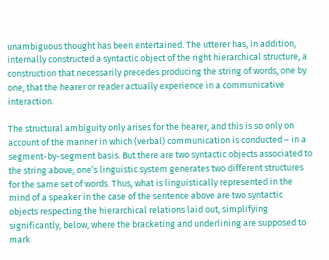unambiguous thought has been entertained. The utterer has, in addition, internally constructed a syntactic object of the right hierarchical structure, a construction that necessarily precedes producing the string of words, one by one, that the hearer or reader actually experience in a communicative interaction.

The structural ambiguity only arises for the hearer, and this is so only on account of the manner in which (verbal) communication is conducted – in a segment-by-segment basis. But there are two syntactic objects associated to the string above; one’s linguistic system generates two different structures for the same set of words. Thus, what is linguistically represented in the mind of a speaker in the case of the sentence above are two syntactic objects respecting the hierarchical relations laid out, simplifying significantly, below, where the bracketing and underlining are supposed to mark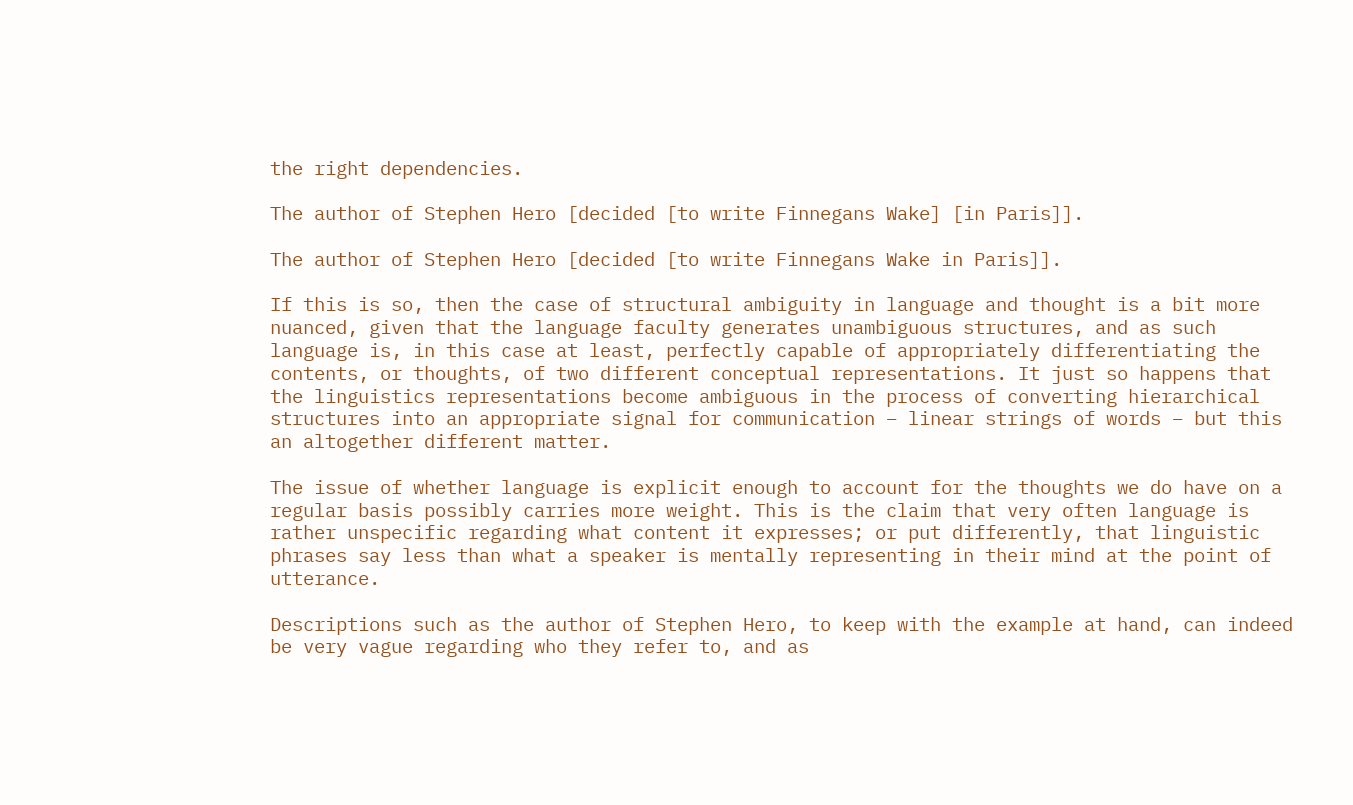the right dependencies.

The author of Stephen Hero [decided [to write Finnegans Wake] [in Paris]].

The author of Stephen Hero [decided [to write Finnegans Wake in Paris]].

If this is so, then the case of structural ambiguity in language and thought is a bit more nuanced, given that the language faculty generates unambiguous structures, and as such language is, in this case at least, perfectly capable of appropriately differentiating the contents, or thoughts, of two different conceptual representations. It just so happens that the linguistics representations become ambiguous in the process of converting hierarchical structures into an appropriate signal for communication – linear strings of words – but this an altogether different matter.

The issue of whether language is explicit enough to account for the thoughts we do have on a regular basis possibly carries more weight. This is the claim that very often language is rather unspecific regarding what content it expresses; or put differently, that linguistic phrases say less than what a speaker is mentally representing in their mind at the point of utterance.

Descriptions such as the author of Stephen Hero, to keep with the example at hand, can indeed be very vague regarding who they refer to, and as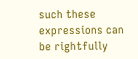such these expressions can be rightfully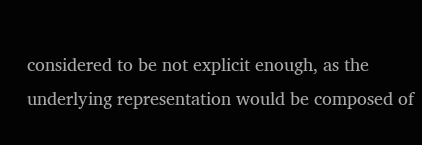considered to be not explicit enough, as the underlying representation would be composed of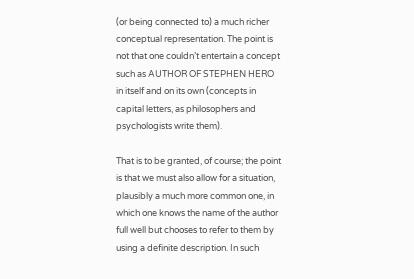(or being connected to) a much richer conceptual representation. The point is not that one couldn’t entertain a concept such as AUTHOR OF STEPHEN HERO in itself and on its own (concepts in capital letters, as philosophers and psychologists write them).

That is to be granted, of course; the point is that we must also allow for a situation, plausibly a much more common one, in which one knows the name of the author full well but chooses to refer to them by using a definite description. In such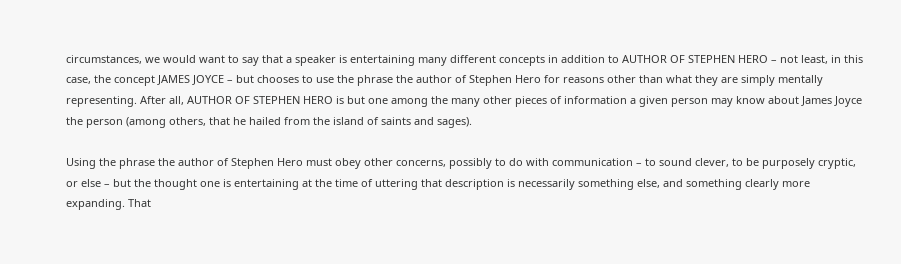circumstances, we would want to say that a speaker is entertaining many different concepts in addition to AUTHOR OF STEPHEN HERO – not least, in this case, the concept JAMES JOYCE – but chooses to use the phrase the author of Stephen Hero for reasons other than what they are simply mentally representing. After all, AUTHOR OF STEPHEN HERO is but one among the many other pieces of information a given person may know about James Joyce the person (among others, that he hailed from the island of saints and sages).

Using the phrase the author of Stephen Hero must obey other concerns, possibly to do with communication – to sound clever, to be purposely cryptic, or else – but the thought one is entertaining at the time of uttering that description is necessarily something else, and something clearly more expanding. That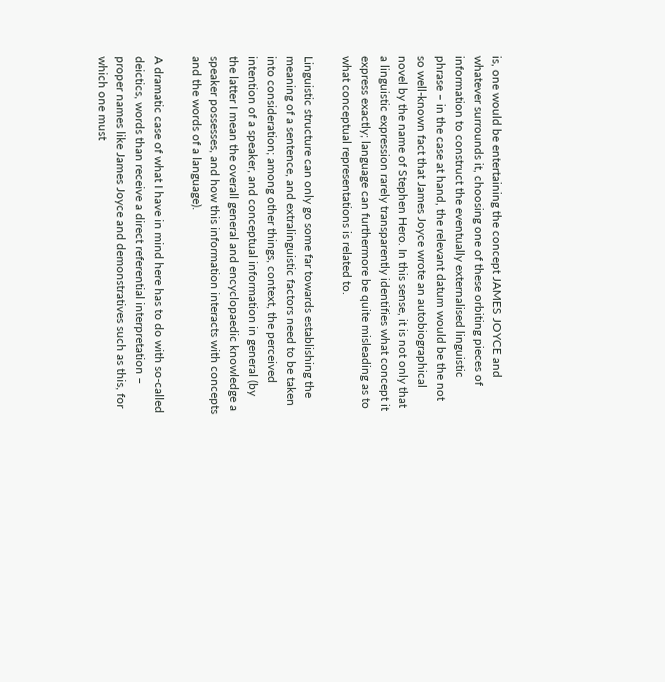is, one would be entertaining the concept JAMES JOYCE and whatever surrounds it, choosing one of these orbiting pieces of information to construct the eventually externalised linguistic phrase – in the case at hand, the relevant datum would be the not so well-known fact that James Joyce wrote an autobiographical novel by the name of Stephen Hero. In this sense, it is not only that a linguistic expression rarely transparently identifies what concept it express exactly; language can furthermore be quite misleading as to what conceptual representations is related to.

Linguistic structure can only go some far towards establishing the meaning of a sentence, and extralinguistic factors need to be taken into consideration; among other things, context, the perceived intention of a speaker, and conceptual information in general (by the latter I mean the overall general and encyclopaedic knowledge a speaker possesses, and how this information interacts with concepts and the words of a language).

A dramatic case of what I have in mind here has to do with so-called deictics, words than receive a direct referential interpretation – proper names like James Joyce and demonstratives such as this, for which one must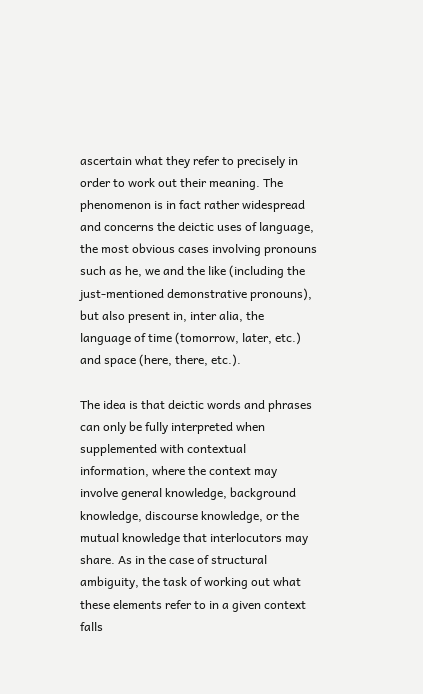ascertain what they refer to precisely in order to work out their meaning. The phenomenon is in fact rather widespread and concerns the deictic uses of language, the most obvious cases involving pronouns such as he, we and the like (including the just-mentioned demonstrative pronouns), but also present in, inter alia, the language of time (tomorrow, later, etc.) and space (here, there, etc.).

The idea is that deictic words and phrases can only be fully interpreted when supplemented with contextual information, where the context may involve general knowledge, background knowledge, discourse knowledge, or the mutual knowledge that interlocutors may share. As in the case of structural ambiguity, the task of working out what these elements refer to in a given context falls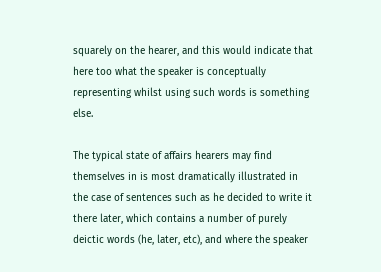squarely on the hearer, and this would indicate that here too what the speaker is conceptually representing whilst using such words is something else.

The typical state of affairs hearers may find themselves in is most dramatically illustrated in the case of sentences such as he decided to write it there later, which contains a number of purely deictic words (he, later, etc), and where the speaker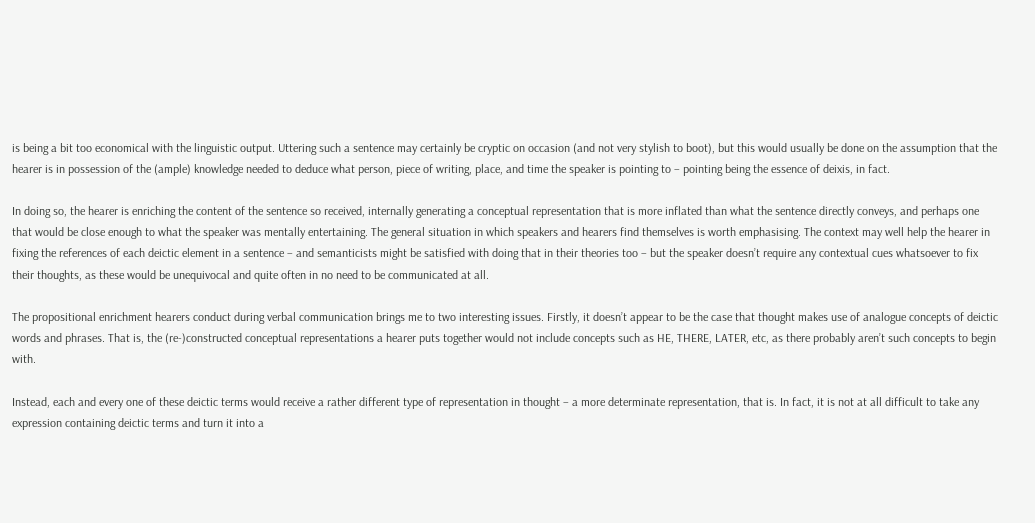is being a bit too economical with the linguistic output. Uttering such a sentence may certainly be cryptic on occasion (and not very stylish to boot), but this would usually be done on the assumption that the hearer is in possession of the (ample) knowledge needed to deduce what person, piece of writing, place, and time the speaker is pointing to – pointing being the essence of deixis, in fact.

In doing so, the hearer is enriching the content of the sentence so received, internally generating a conceptual representation that is more inflated than what the sentence directly conveys, and perhaps one that would be close enough to what the speaker was mentally entertaining. The general situation in which speakers and hearers find themselves is worth emphasising. The context may well help the hearer in fixing the references of each deictic element in a sentence – and semanticists might be satisfied with doing that in their theories too – but the speaker doesn’t require any contextual cues whatsoever to fix their thoughts, as these would be unequivocal and quite often in no need to be communicated at all.

The propositional enrichment hearers conduct during verbal communication brings me to two interesting issues. Firstly, it doesn’t appear to be the case that thought makes use of analogue concepts of deictic words and phrases. That is, the (re-)constructed conceptual representations a hearer puts together would not include concepts such as HE, THERE, LATER, etc, as there probably aren’t such concepts to begin with.

Instead, each and every one of these deictic terms would receive a rather different type of representation in thought – a more determinate representation, that is. In fact, it is not at all difficult to take any expression containing deictic terms and turn it into a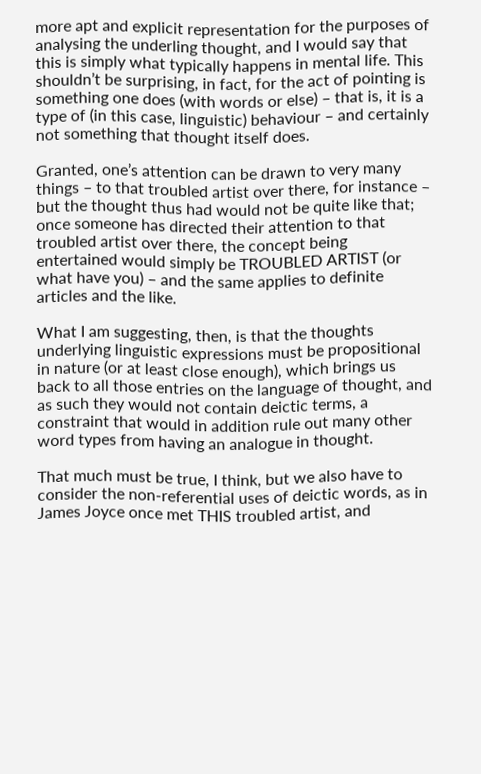more apt and explicit representation for the purposes of analysing the underling thought, and I would say that this is simply what typically happens in mental life. This shouldn’t be surprising, in fact, for the act of pointing is something one does (with words or else) – that is, it is a type of (in this case, linguistic) behaviour – and certainly not something that thought itself does.

Granted, one’s attention can be drawn to very many things – to that troubled artist over there, for instance – but the thought thus had would not be quite like that; once someone has directed their attention to that troubled artist over there, the concept being entertained would simply be TROUBLED ARTIST (or what have you) – and the same applies to definite articles and the like.

What I am suggesting, then, is that the thoughts underlying linguistic expressions must be propositional in nature (or at least close enough), which brings us back to all those entries on the language of thought, and as such they would not contain deictic terms, a constraint that would in addition rule out many other word types from having an analogue in thought.

That much must be true, I think, but we also have to consider the non-referential uses of deictic words, as in James Joyce once met THIS troubled artist, and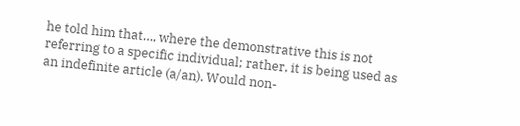he told him that…, where the demonstrative this is not referring to a specific individual; rather, it is being used as an indefinite article (a/an). Would non-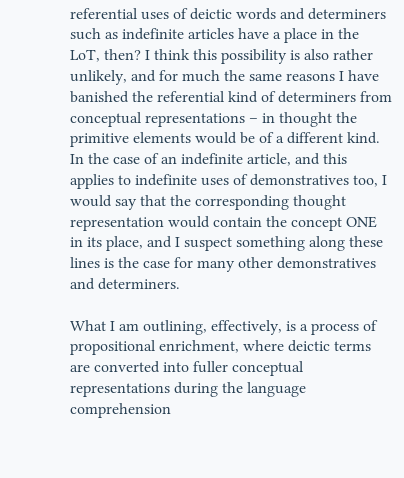referential uses of deictic words and determiners such as indefinite articles have a place in the LoT, then? I think this possibility is also rather unlikely, and for much the same reasons I have banished the referential kind of determiners from conceptual representations – in thought the primitive elements would be of a different kind. In the case of an indefinite article, and this applies to indefinite uses of demonstratives too, I would say that the corresponding thought representation would contain the concept ONE in its place, and I suspect something along these lines is the case for many other demonstratives and determiners.

What I am outlining, effectively, is a process of propositional enrichment, where deictic terms are converted into fuller conceptual representations during the language comprehension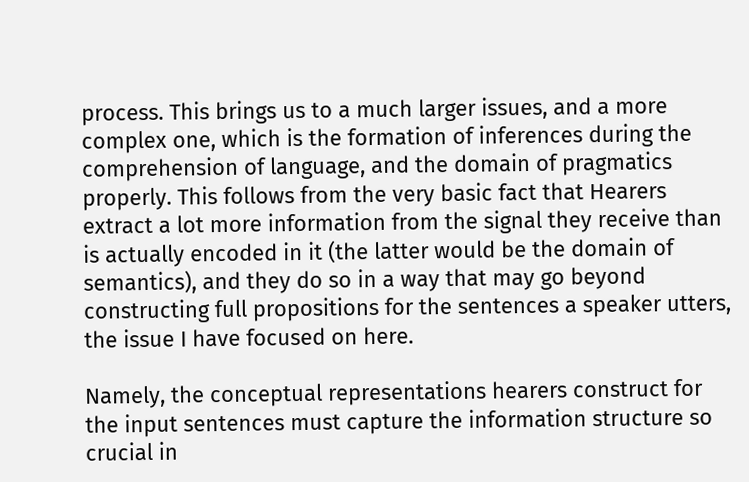process. This brings us to a much larger issues, and a more complex one, which is the formation of inferences during the comprehension of language, and the domain of pragmatics properly. This follows from the very basic fact that Hearers extract a lot more information from the signal they receive than is actually encoded in it (the latter would be the domain of semantics), and they do so in a way that may go beyond constructing full propositions for the sentences a speaker utters, the issue I have focused on here.

Namely, the conceptual representations hearers construct for the input sentences must capture the information structure so crucial in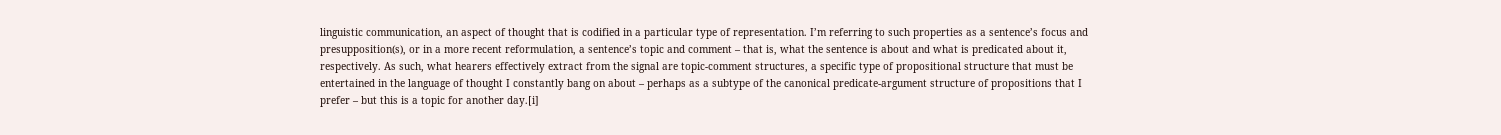linguistic communication, an aspect of thought that is codified in a particular type of representation. I’m referring to such properties as a sentence’s focus and presupposition(s), or in a more recent reformulation, a sentence’s topic and comment – that is, what the sentence is about and what is predicated about it, respectively. As such, what hearers effectively extract from the signal are topic-comment structures, a specific type of propositional structure that must be entertained in the language of thought I constantly bang on about – perhaps as a subtype of the canonical predicate-argument structure of propositions that I prefer – but this is a topic for another day.[i]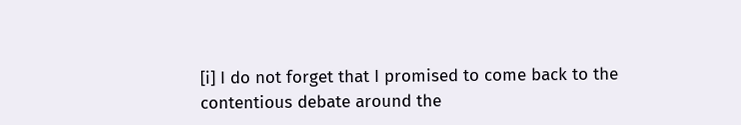[i] I do not forget that I promised to come back to the contentious debate around the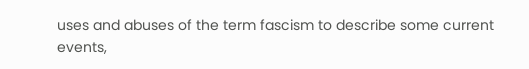uses and abuses of the term fascism to describe some current events,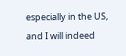especially in the US, and I will indeed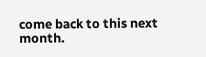come back to this next month.